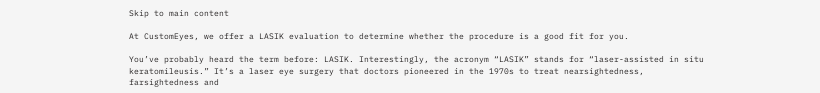Skip to main content

At CustomEyes, we offer a LASIK evaluation to determine whether the procedure is a good fit for you.

You’ve probably heard the term before: LASIK. Interestingly, the acronym “LASIK” stands for “laser-assisted in situ keratomileusis.” It’s a laser eye surgery that doctors pioneered in the 1970s to treat nearsightedness, farsightedness and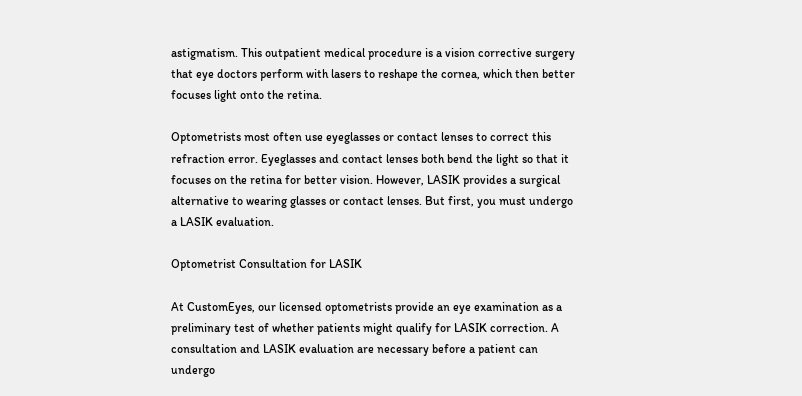astigmatism. This outpatient medical procedure is a vision corrective surgery that eye doctors perform with lasers to reshape the cornea, which then better focuses light onto the retina.

Optometrists most often use eyeglasses or contact lenses to correct this refraction error. Eyeglasses and contact lenses both bend the light so that it focuses on the retina for better vision. However, LASIK provides a surgical alternative to wearing glasses or contact lenses. But first, you must undergo a LASIK evaluation.

Optometrist Consultation for LASIK

At CustomEyes, our licensed optometrists provide an eye examination as a preliminary test of whether patients might qualify for LASIK correction. A consultation and LASIK evaluation are necessary before a patient can undergo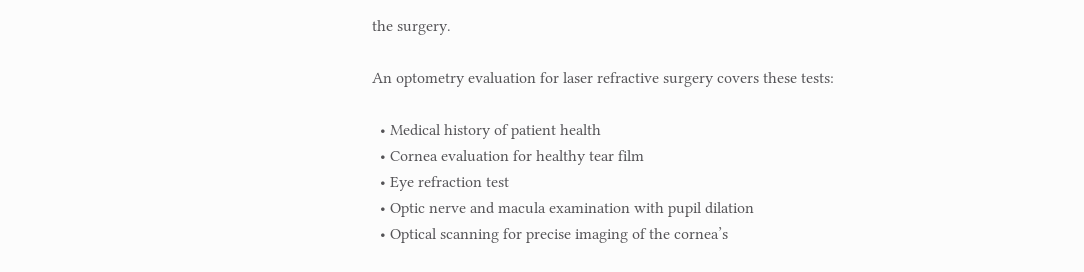the surgery.

An optometry evaluation for laser refractive surgery covers these tests:

  • Medical history of patient health
  • Cornea evaluation for healthy tear film
  • Eye refraction test
  • Optic nerve and macula examination with pupil dilation
  • Optical scanning for precise imaging of the cornea’s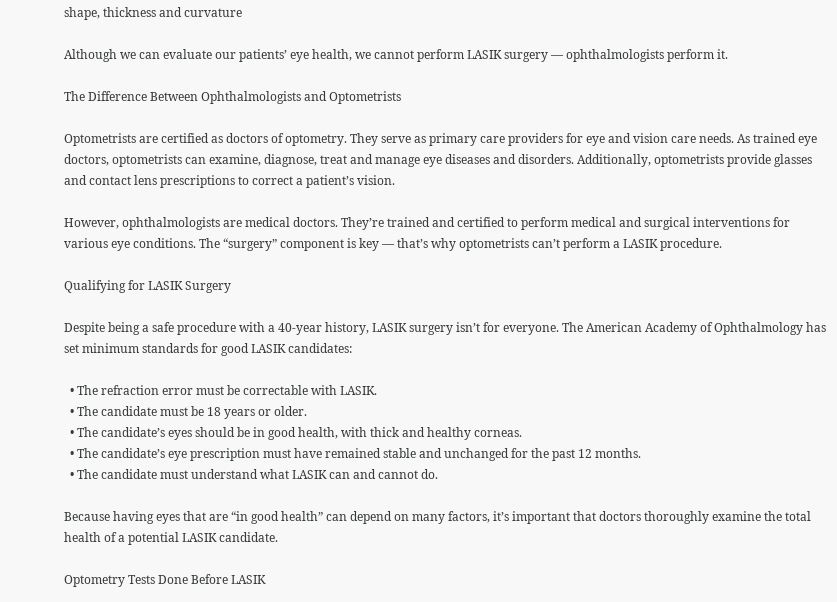shape, thickness and curvature

Although we can evaluate our patients’ eye health, we cannot perform LASIK surgery — ophthalmologists perform it.

The Difference Between Ophthalmologists and Optometrists

Optometrists are certified as doctors of optometry. They serve as primary care providers for eye and vision care needs. As trained eye doctors, optometrists can examine, diagnose, treat and manage eye diseases and disorders. Additionally, optometrists provide glasses and contact lens prescriptions to correct a patient’s vision.

However, ophthalmologists are medical doctors. They’re trained and certified to perform medical and surgical interventions for various eye conditions. The “surgery” component is key — that’s why optometrists can’t perform a LASIK procedure.

Qualifying for LASIK Surgery

Despite being a safe procedure with a 40-year history, LASIK surgery isn’t for everyone. The American Academy of Ophthalmology has set minimum standards for good LASIK candidates:

  • The refraction error must be correctable with LASIK.
  • The candidate must be 18 years or older.
  • The candidate’s eyes should be in good health, with thick and healthy corneas.
  • The candidate’s eye prescription must have remained stable and unchanged for the past 12 months.
  • The candidate must understand what LASIK can and cannot do.

Because having eyes that are “in good health” can depend on many factors, it’s important that doctors thoroughly examine the total health of a potential LASIK candidate.

Optometry Tests Done Before LASIK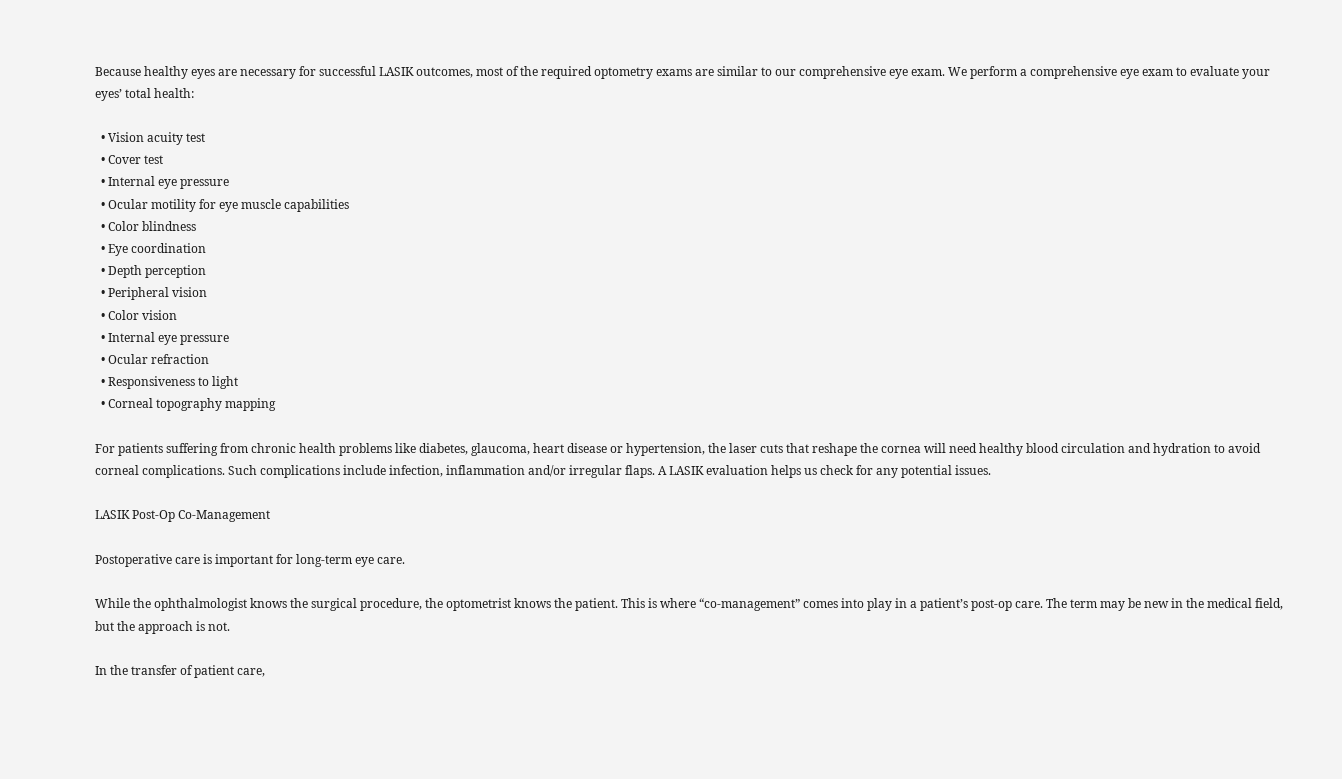Because healthy eyes are necessary for successful LASIK outcomes, most of the required optometry exams are similar to our comprehensive eye exam. We perform a comprehensive eye exam to evaluate your eyes’ total health:

  • Vision acuity test
  • Cover test
  • Internal eye pressure
  • Ocular motility for eye muscle capabilities
  • Color blindness
  • Eye coordination
  • Depth perception
  • Peripheral vision
  • Color vision
  • Internal eye pressure
  • Ocular refraction
  • Responsiveness to light
  • Corneal topography mapping

For patients suffering from chronic health problems like diabetes, glaucoma, heart disease or hypertension, the laser cuts that reshape the cornea will need healthy blood circulation and hydration to avoid corneal complications. Such complications include infection, inflammation and/or irregular flaps. A LASIK evaluation helps us check for any potential issues.

LASIK Post-Op Co-Management

Postoperative care is important for long-term eye care.

While the ophthalmologist knows the surgical procedure, the optometrist knows the patient. This is where “co-management” comes into play in a patient’s post-op care. The term may be new in the medical field, but the approach is not.

In the transfer of patient care,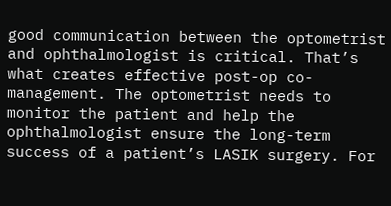good communication between the optometrist and ophthalmologist is critical. That’s what creates effective post-op co-management. The optometrist needs to monitor the patient and help the ophthalmologist ensure the long-term success of a patient’s LASIK surgery. For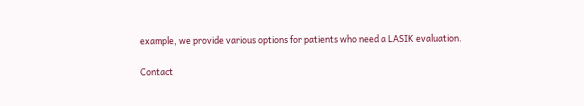example, we provide various options for patients who need a LASIK evaluation.

Contact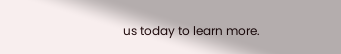us today to learn more.